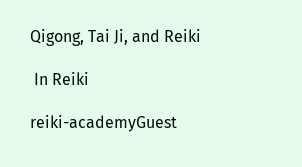Qigong, Tai Ji, and Reiki

 In Reiki

reiki-academyGuest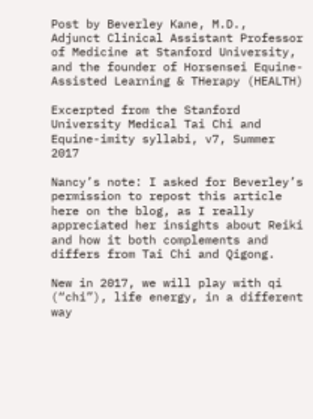Post by Beverley Kane, M.D.,  Adjunct Clinical Assistant Professor of Medicine at Stanford University, and the founder of Horsensei Equine-Assisted Learning & THerapy (HEALTH)

Excerpted from the Stanford University Medical Tai Chi and Equine-imity syllabi, v7, Summer 2017

Nancy’s note: I asked for Beverley’s permission to repost this article here on the blog, as I really appreciated her insights about Reiki and how it both complements and differs from Tai Chi and Qigong.

New in 2017, we will play with qi (“chi”), life energy, in a different way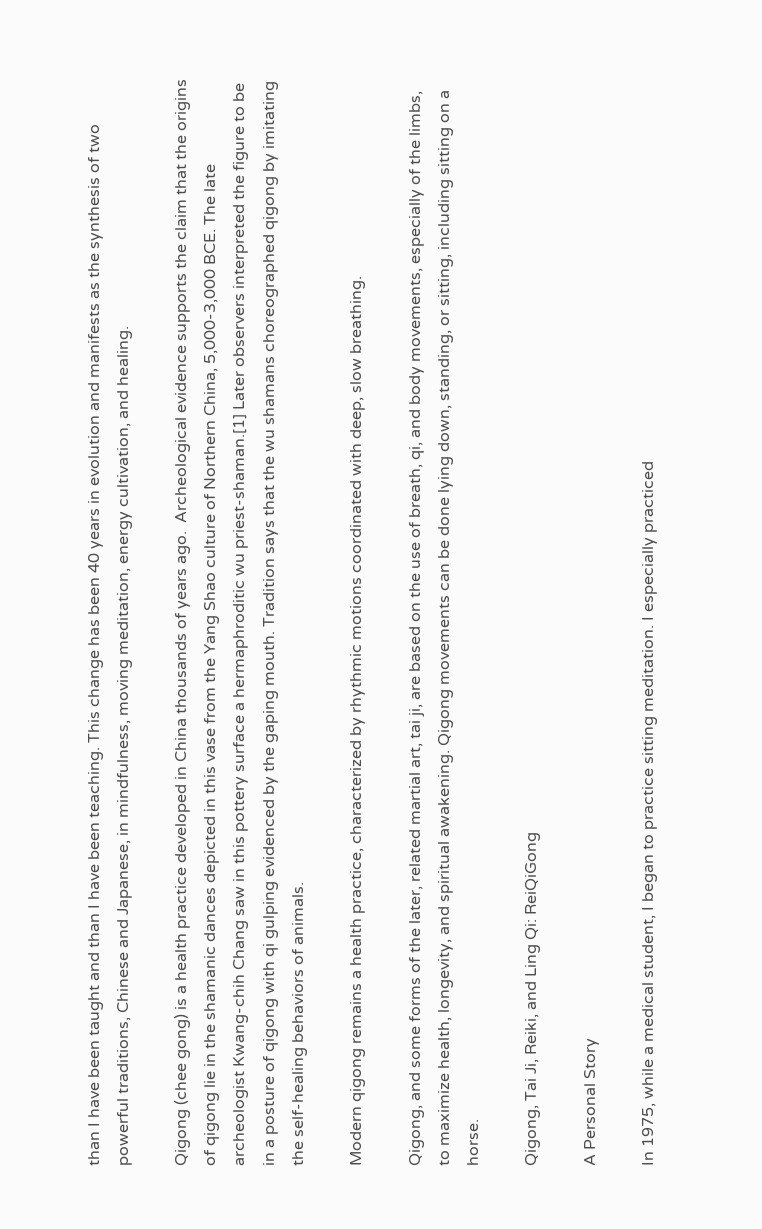than I have been taught and than I have been teaching. This change has been 40 years in evolution and manifests as the synthesis of two powerful traditions, Chinese and Japanese, in mindfulness, moving meditation, energy cultivation, and healing.

Qigong (chee gong) is a health practice developed in China thousands of years ago.  Archeological evidence supports the claim that the origins of qigong lie in the shamanic dances depicted in this vase from the Yang Shao culture of Northern China, 5,000-3,000 BCE. The late archeologist Kwang-chih Chang saw in this pottery surface a hermaphroditic wu priest-shaman.[1] Later observers interpreted the figure to be in a posture of qigong with qi gulping evidenced by the gaping mouth. Tradition says that the wu shamans choreographed qigong by imitating the self-healing behaviors of animals.

Modern qigong remains a health practice, characterized by rhythmic motions coordinated with deep, slow breathing.

Qigong, and some forms of the later, related martial art, tai ji, are based on the use of breath, qi, and body movements, especially of the limbs, to maximize health, longevity, and spiritual awakening. Qigong movements can be done lying down, standing, or sitting, including sitting on a horse.

Qigong, Tai Ji, Reiki, and Ling Qi: ReiQiGong

A Personal Story

In 1975, while a medical student, I began to practice sitting meditation. I especially practiced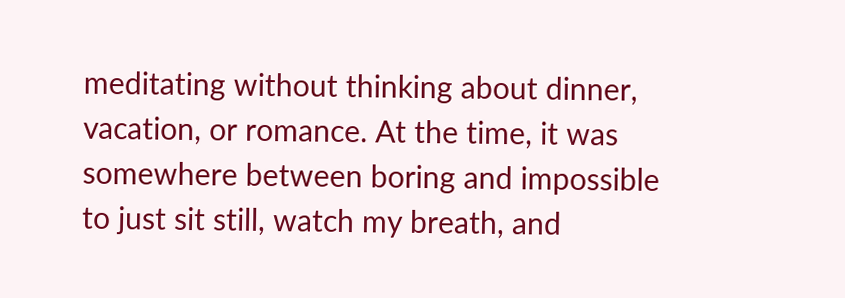meditating without thinking about dinner, vacation, or romance. At the time, it was somewhere between boring and impossible to just sit still, watch my breath, and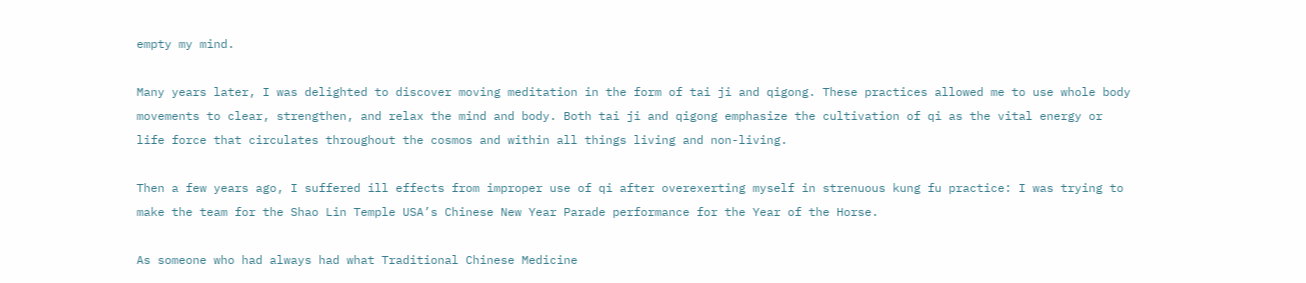empty my mind.

Many years later, I was delighted to discover moving meditation in the form of tai ji and qigong. These practices allowed me to use whole body movements to clear, strengthen, and relax the mind and body. Both tai ji and qigong emphasize the cultivation of qi as the vital energy or life force that circulates throughout the cosmos and within all things living and non-living.

Then a few years ago, I suffered ill effects from improper use of qi after overexerting myself in strenuous kung fu practice: I was trying to make the team for the Shao Lin Temple USA’s Chinese New Year Parade performance for the Year of the Horse.

As someone who had always had what Traditional Chinese Medicine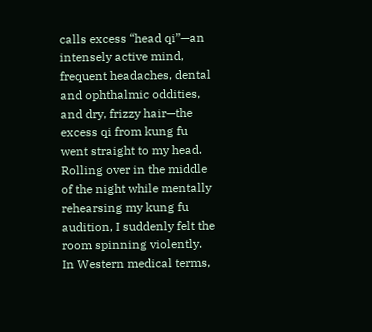calls excess “head qi”—an intensely active mind, frequent headaches, dental and ophthalmic oddities, and dry, frizzy hair—the excess qi from kung fu went straight to my head. Rolling over in the middle of the night while mentally rehearsing my kung fu audition, I suddenly felt the room spinning violently. In Western medical terms,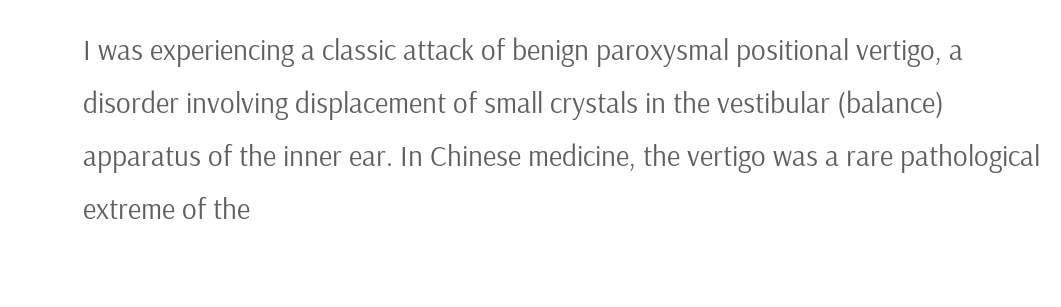I was experiencing a classic attack of benign paroxysmal positional vertigo, a disorder involving displacement of small crystals in the vestibular (balance) apparatus of the inner ear. In Chinese medicine, the vertigo was a rare pathological extreme of the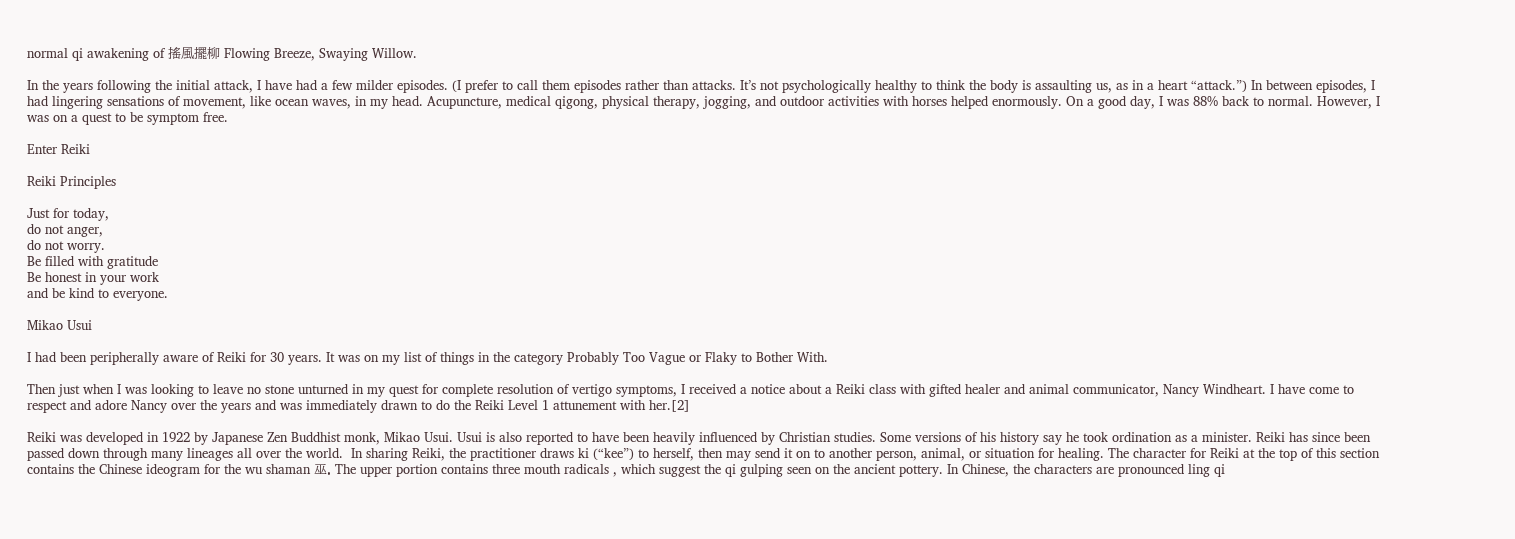normal qi awakening of 搖風擺柳 Flowing Breeze, Swaying Willow.

In the years following the initial attack, I have had a few milder episodes. (I prefer to call them episodes rather than attacks. It’s not psychologically healthy to think the body is assaulting us, as in a heart “attack.”) In between episodes, I had lingering sensations of movement, like ocean waves, in my head. Acupuncture, medical qigong, physical therapy, jogging, and outdoor activities with horses helped enormously. On a good day, I was 88% back to normal. However, I was on a quest to be symptom free.

Enter Reiki

Reiki Principles

Just for today,
do not anger,
do not worry.
Be filled with gratitude
Be honest in your work
and be kind to everyone.

Mikao Usui

I had been peripherally aware of Reiki for 30 years. It was on my list of things in the category Probably Too Vague or Flaky to Bother With.

Then just when I was looking to leave no stone unturned in my quest for complete resolution of vertigo symptoms, I received a notice about a Reiki class with gifted healer and animal communicator, Nancy Windheart. I have come to respect and adore Nancy over the years and was immediately drawn to do the Reiki Level 1 attunement with her.[2]

Reiki was developed in 1922 by Japanese Zen Buddhist monk, Mikao Usui. Usui is also reported to have been heavily influenced by Christian studies. Some versions of his history say he took ordination as a minister. Reiki has since been passed down through many lineages all over the world.  In sharing Reiki, the practitioner draws ki (“kee”) to herself, then may send it on to another person, animal, or situation for healing. The character for Reiki at the top of this section contains the Chinese ideogram for the wu shaman 巫. The upper portion contains three mouth radicals , which suggest the qi gulping seen on the ancient pottery. In Chinese, the characters are pronounced ling qi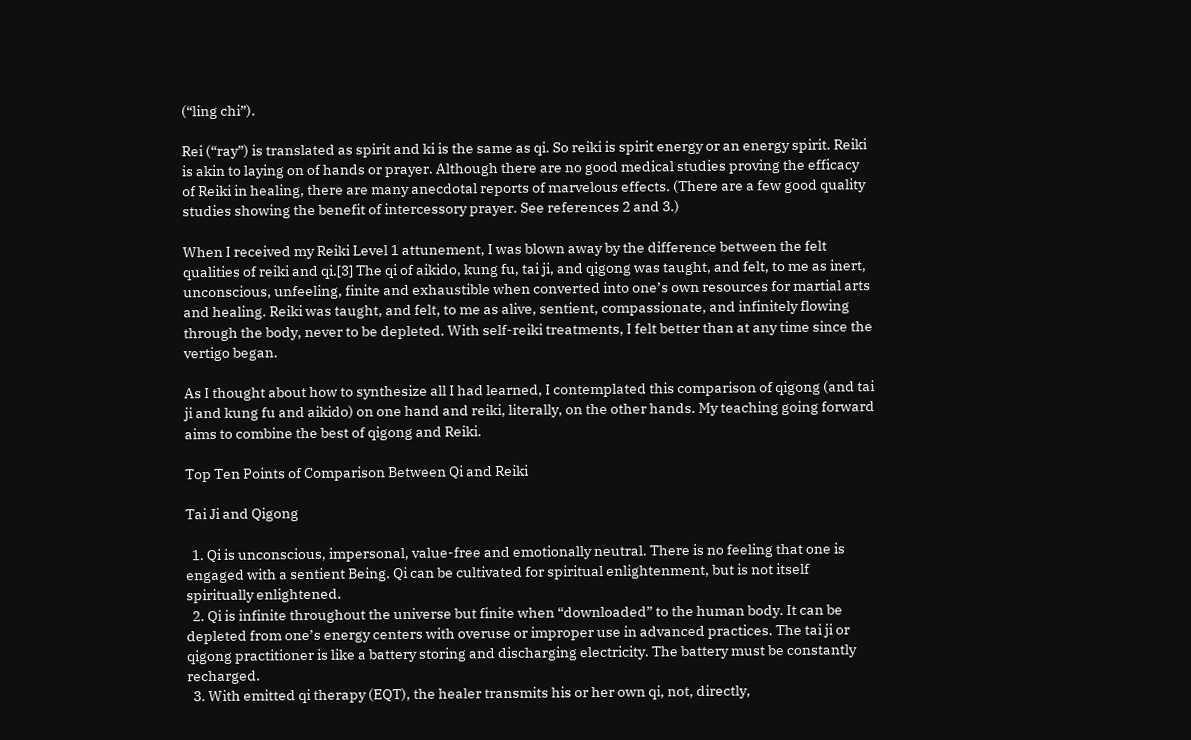(“ling chi”).

Rei (“ray”) is translated as spirit and ki is the same as qi. So reiki is spirit energy or an energy spirit. Reiki is akin to laying on of hands or prayer. Although there are no good medical studies proving the efficacy of Reiki in healing, there are many anecdotal reports of marvelous effects. (There are a few good quality studies showing the benefit of intercessory prayer. See references 2 and 3.)

When I received my Reiki Level 1 attunement, I was blown away by the difference between the felt qualities of reiki and qi.[3] The qi of aikido, kung fu, tai ji, and qigong was taught, and felt, to me as inert, unconscious, unfeeling, finite and exhaustible when converted into one’s own resources for martial arts and healing. Reiki was taught, and felt, to me as alive, sentient, compassionate, and infinitely flowing through the body, never to be depleted. With self-reiki treatments, I felt better than at any time since the vertigo began.

As I thought about how to synthesize all I had learned, I contemplated this comparison of qigong (and tai ji and kung fu and aikido) on one hand and reiki, literally, on the other hands. My teaching going forward aims to combine the best of qigong and Reiki.

Top Ten Points of Comparison Between Qi and Reiki

Tai Ji and Qigong

  1. Qi is unconscious, impersonal, value-free and emotionally neutral. There is no feeling that one is engaged with a sentient Being. Qi can be cultivated for spiritual enlightenment, but is not itself spiritually enlightened.
  2. Qi is infinite throughout the universe but finite when “downloaded” to the human body. It can be depleted from one’s energy centers with overuse or improper use in advanced practices. The tai ji or qigong practitioner is like a battery storing and discharging electricity. The battery must be constantly recharged.
  3. With emitted qi therapy (EQT), the healer transmits his or her own qi, not, directly,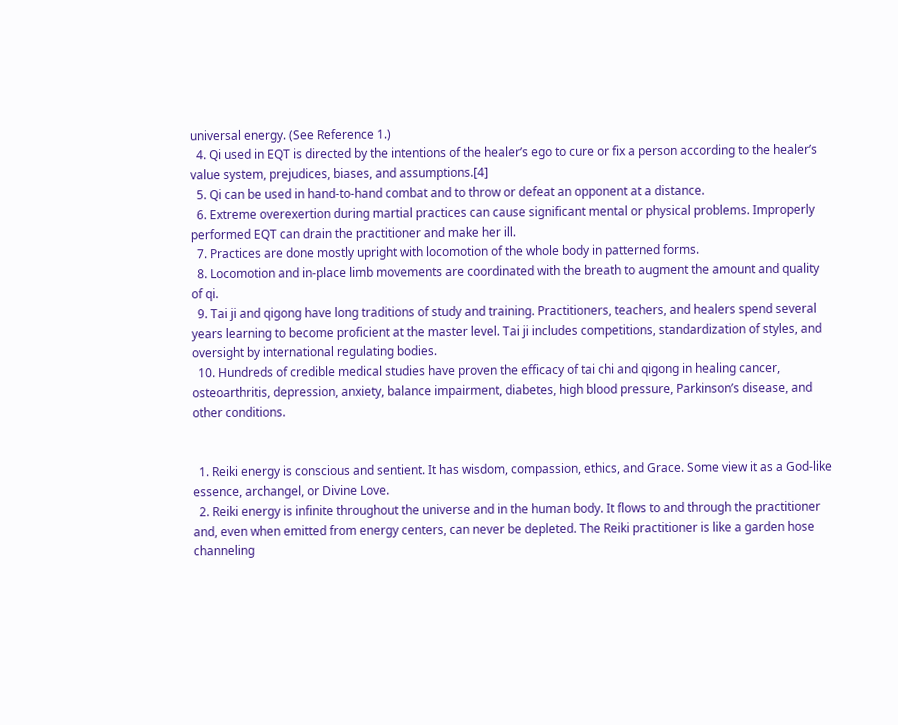universal energy. (See Reference 1.)
  4. Qi used in EQT is directed by the intentions of the healer’s ego to cure or fix a person according to the healer’s value system, prejudices, biases, and assumptions.[4]
  5. Qi can be used in hand-to-hand combat and to throw or defeat an opponent at a distance.
  6. Extreme overexertion during martial practices can cause significant mental or physical problems. Improperly performed EQT can drain the practitioner and make her ill.
  7. Practices are done mostly upright with locomotion of the whole body in patterned forms.
  8. Locomotion and in-place limb movements are coordinated with the breath to augment the amount and quality of qi.
  9. Tai ji and qigong have long traditions of study and training. Practitioners, teachers, and healers spend several years learning to become proficient at the master level. Tai ji includes competitions, standardization of styles, and oversight by international regulating bodies.
  10. Hundreds of credible medical studies have proven the efficacy of tai chi and qigong in healing cancer, osteoarthritis, depression, anxiety, balance impairment, diabetes, high blood pressure, Parkinson’s disease, and other conditions.


  1. Reiki energy is conscious and sentient. It has wisdom, compassion, ethics, and Grace. Some view it as a God-like essence, archangel, or Divine Love.
  2. Reiki energy is infinite throughout the universe and in the human body. It flows to and through the practitioner and, even when emitted from energy centers, can never be depleted. The Reiki practitioner is like a garden hose channeling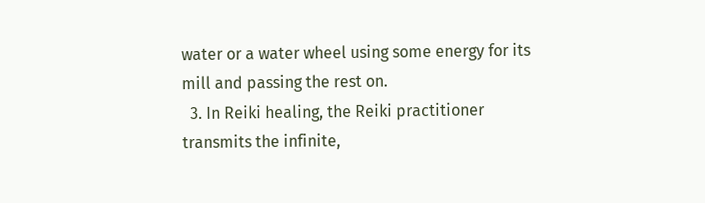water or a water wheel using some energy for its mill and passing the rest on.
  3. In Reiki healing, the Reiki practitioner transmits the infinite,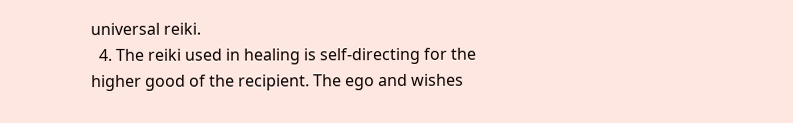universal reiki.
  4. The reiki used in healing is self-directing for the higher good of the recipient. The ego and wishes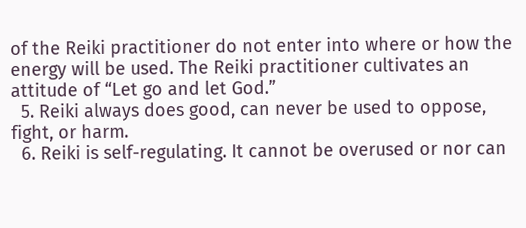of the Reiki practitioner do not enter into where or how the energy will be used. The Reiki practitioner cultivates an attitude of “Let go and let God.”
  5. Reiki always does good, can never be used to oppose, fight, or harm.
  6. Reiki is self-regulating. It cannot be overused or nor can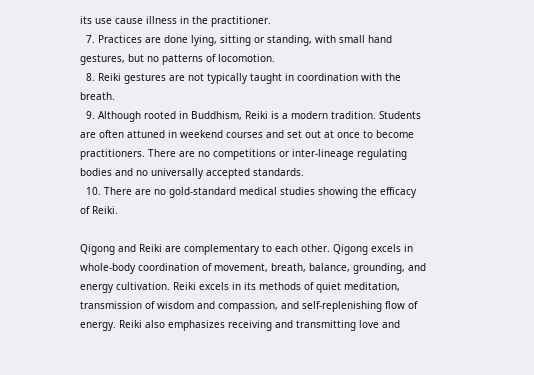its use cause illness in the practitioner.
  7. Practices are done lying, sitting or standing, with small hand gestures, but no patterns of locomotion.
  8. Reiki gestures are not typically taught in coordination with the breath.
  9. Although rooted in Buddhism, Reiki is a modern tradition. Students are often attuned in weekend courses and set out at once to become practitioners. There are no competitions or inter-lineage regulating bodies and no universally accepted standards.
  10. There are no gold-standard medical studies showing the efficacy of Reiki.

Qigong and Reiki are complementary to each other. Qigong excels in whole-body coordination of movement, breath, balance, grounding, and energy cultivation. Reiki excels in its methods of quiet meditation, transmission of wisdom and compassion, and self-replenishing flow of energy. Reiki also emphasizes receiving and transmitting love and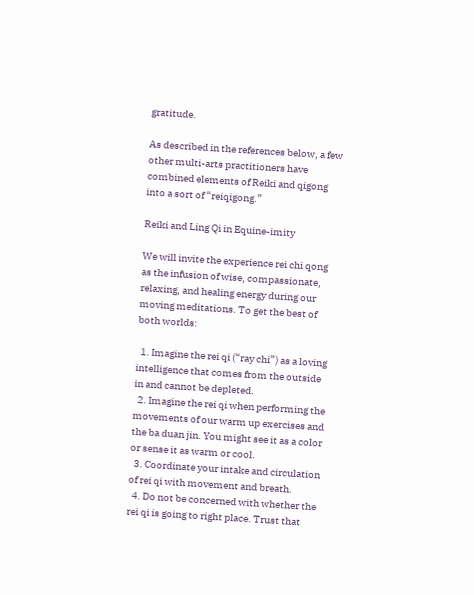gratitude.

As described in the references below, a few other multi-arts practitioners have combined elements of Reiki and qigong into a sort of “reiqigong.”

Reiki and Ling Qi in Equine-imity

We will invite the experience rei chi qong as the infusion of wise, compassionate, relaxing, and healing energy during our moving meditations. To get the best of both worlds:

  1. Imagine the rei qi (“ray chi”) as a loving intelligence that comes from the outside in and cannot be depleted.
  2. Imagine the rei qi when performing the movements of our warm up exercises and the ba duan jin. You might see it as a color or sense it as warm or cool.
  3. Coordinate your intake and circulation of rei qi with movement and breath.
  4. Do not be concerned with whether the rei qi is going to right place. Trust that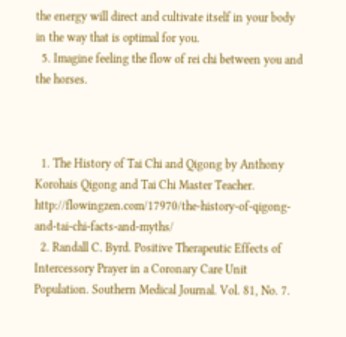the energy will direct and cultivate itself in your body in the way that is optimal for you.
  5. Imagine feeling the flow of rei chi between you and the horses.



  1. The History of Tai Chi and Qigong by Anthony Korohais Qigong and Tai Chi Master Teacher. http://flowingzen.com/17970/the-history-of-qigong-and-tai-chi-facts-and-myths/
  2. Randall C. Byrd. Positive Therapeutic Effects of Intercessory Prayer in a Coronary Care Unit Population. Southern Medical Journal. Vol. 81, No. 7.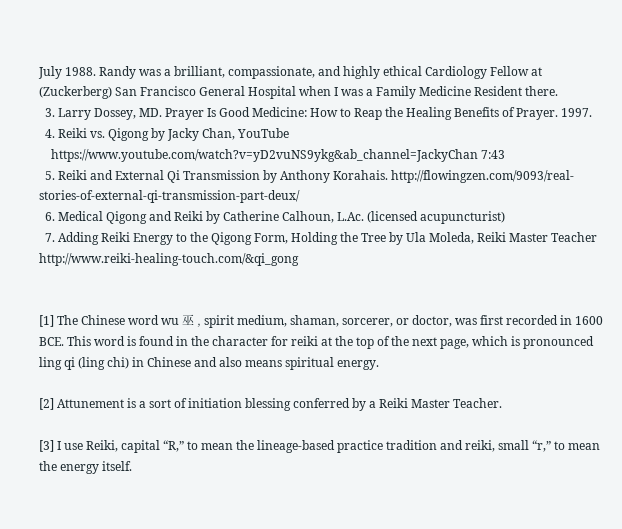July 1988. Randy was a brilliant, compassionate, and highly ethical Cardiology Fellow at (Zuckerberg) San Francisco General Hospital when I was a Family Medicine Resident there.
  3. Larry Dossey, MD. Prayer Is Good Medicine: How to Reap the Healing Benefits of Prayer. 1997.
  4. Reiki vs. Qigong by Jacky Chan, YouTube
    https://www.youtube.com/watch?v=yD2vuNS9ykg&ab_channel=JackyChan 7:43
  5. Reiki and External Qi Transmission by Anthony Korahais. http://flowingzen.com/9093/real-stories-of-external-qi-transmission-part-deux/
  6. Medical Qigong and Reiki by Catherine Calhoun, L.Ac. (licensed acupuncturist)
  7. Adding Reiki Energy to the Qigong Form, Holding the Tree by Ula Moleda, Reiki Master Teacher http://www.reiki-healing-touch.com/&qi_gong


[1] The Chinese word wu 巫 , spirit medium, shaman, sorcerer, or doctor, was first recorded in 1600 BCE. This word is found in the character for reiki at the top of the next page, which is pronounced ling qi (ling chi) in Chinese and also means spiritual energy.

[2] Attunement is a sort of initiation blessing conferred by a Reiki Master Teacher.

[3] I use Reiki, capital “R,” to mean the lineage-based practice tradition and reiki, small “r,” to mean the energy itself.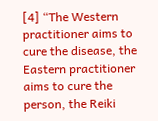[4] “The Western practitioner aims to cure the disease, the Eastern practitioner aims to cure the person, the Reiki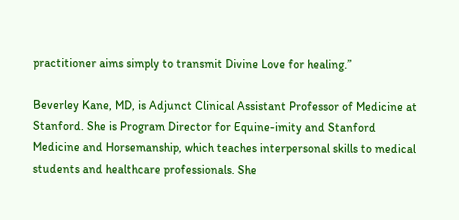practitioner aims simply to transmit Divine Love for healing.”

Beverley Kane, MD, is Adjunct Clinical Assistant Professor of Medicine at Stanford. She is Program Director for Equine-imity and Stanford Medicine and Horsemanship, which teaches interpersonal skills to medical students and healthcare professionals. She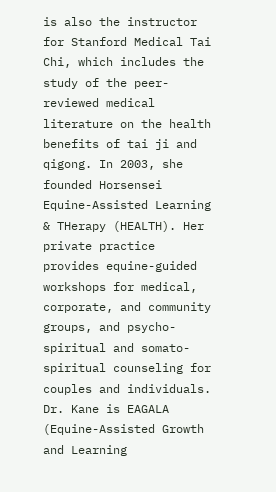is also the instructor for Stanford Medical Tai Chi, which includes the study of the peer-reviewed medical literature on the health benefits of tai ji and qigong. In 2003, she founded Horsensei Equine-Assisted Learning & THerapy (HEALTH). Her private practice provides equine-guided workshops for medical, corporate, and community groups, and psycho-spiritual and somato-spiritual counseling for couples and individuals. Dr. Kane is EAGALA (Equine-Assisted Growth and Learning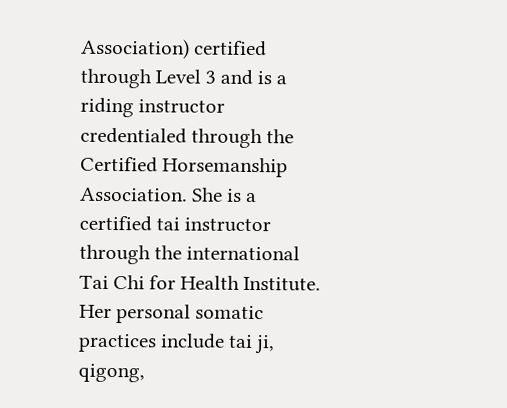Association) certified through Level 3 and is a riding instructor credentialed through the Certified Horsemanship Association. She is a certified tai instructor through the international Tai Chi for Health Institute. Her personal somatic practices include tai ji, qigong,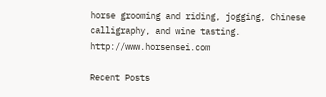horse grooming and riding, jogging, Chinese calligraphy, and wine tasting. http://www.horsensei.com

Recent Posts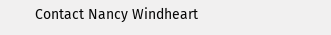Contact Nancy Windheart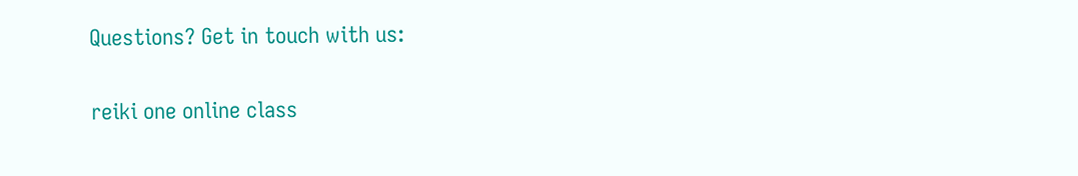Questions? Get in touch with us:

reiki one online class